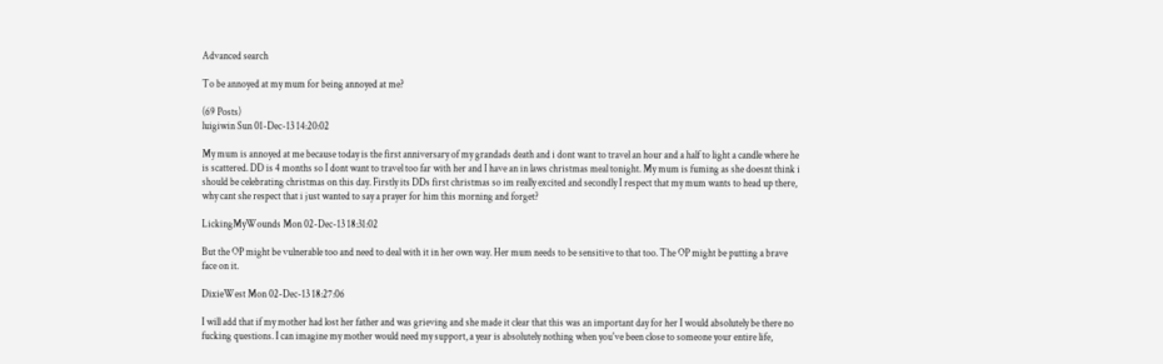Advanced search

To be annoyed at my mum for being annoyed at me?

(69 Posts)
luigiwin Sun 01-Dec-13 14:20:02

My mum is annoyed at me because today is the first anniversary of my grandads death and i dont want to travel an hour and a half to light a candle where he is scattered. DD is 4 months so I dont want to travel too far with her and I have an in laws christmas meal tonight. My mum is fuming as she doesnt think i should be celebrating christmas on this day. Firstly its DDs first christmas so im really excited and secondly I respect that my mum wants to head up there, why cant she respect that i just wanted to say a prayer for him this morning and forget?

LickingMyWounds Mon 02-Dec-13 18:31:02

But the OP might be vulnerable too and need to deal with it in her own way. Her mum needs to be sensitive to that too. The OP might be putting a brave face on it.

DixieWest Mon 02-Dec-13 18:27:06

I will add that if my mother had lost her father and was grieving and she made it clear that this was an important day for her I would absolutely be there no fucking questions. I can imagine my mother would need my support, a year is absolutely nothing when you've been close to someone your entire life,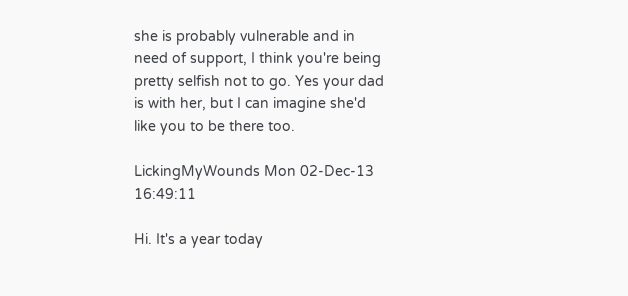she is probably vulnerable and in need of support, I think you're being pretty selfish not to go. Yes your dad is with her, but I can imagine she'd like you to be there too.

LickingMyWounds Mon 02-Dec-13 16:49:11

Hi. It's a year today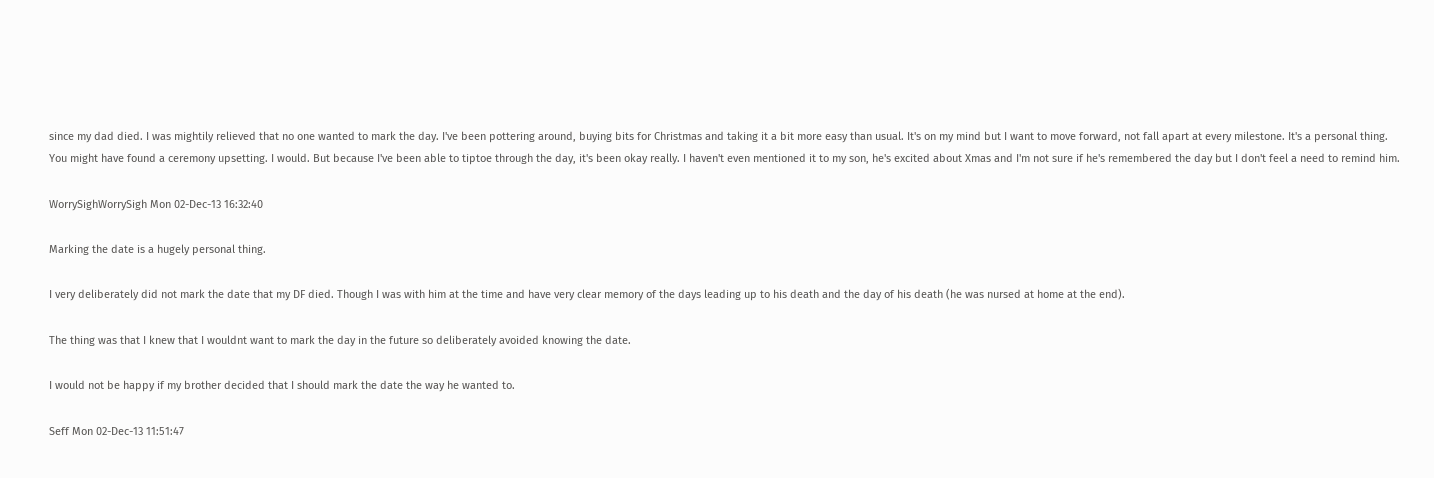since my dad died. I was mightily relieved that no one wanted to mark the day. I've been pottering around, buying bits for Christmas and taking it a bit more easy than usual. It's on my mind but I want to move forward, not fall apart at every milestone. It's a personal thing. You might have found a ceremony upsetting. I would. But because I've been able to tiptoe through the day, it's been okay really. I haven't even mentioned it to my son, he's excited about Xmas and I'm not sure if he's remembered the day but I don't feel a need to remind him.

WorrySighWorrySigh Mon 02-Dec-13 16:32:40

Marking the date is a hugely personal thing.

I very deliberately did not mark the date that my DF died. Though I was with him at the time and have very clear memory of the days leading up to his death and the day of his death (he was nursed at home at the end).

The thing was that I knew that I wouldnt want to mark the day in the future so deliberately avoided knowing the date.

I would not be happy if my brother decided that I should mark the date the way he wanted to.

Seff Mon 02-Dec-13 11:51:47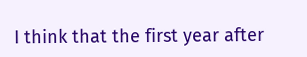I think that the first year after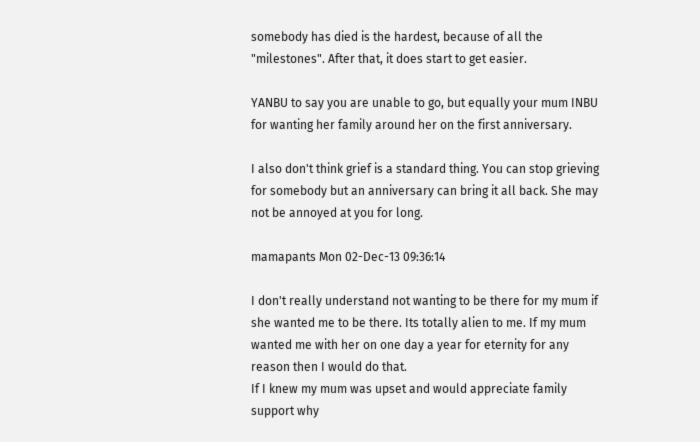somebody has died is the hardest, because of all the "milestones". After that, it does start to get easier.

YANBU to say you are unable to go, but equally your mum INBU for wanting her family around her on the first anniversary.

I also don't think grief is a standard thing. You can stop grieving for somebody but an anniversary can bring it all back. She may not be annoyed at you for long.

mamapants Mon 02-Dec-13 09:36:14

I don't really understand not wanting to be there for my mum if she wanted me to be there. Its totally alien to me. If my mum wanted me with her on one day a year for eternity for any reason then I would do that.
If I knew my mum was upset and would appreciate family support why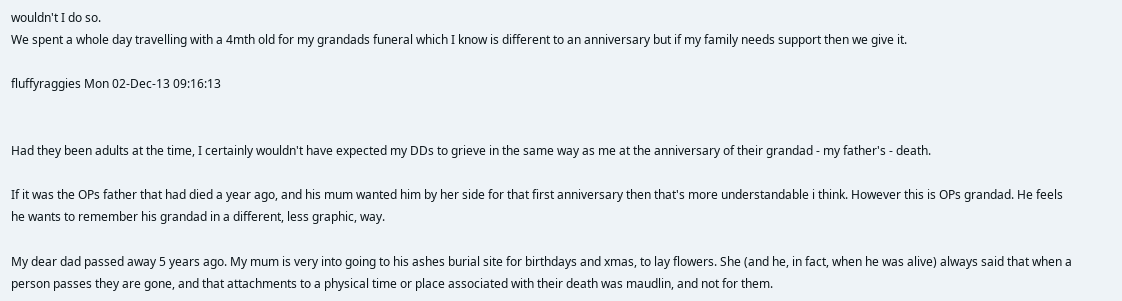wouldn't I do so.
We spent a whole day travelling with a 4mth old for my grandads funeral which I know is different to an anniversary but if my family needs support then we give it.

fluffyraggies Mon 02-Dec-13 09:16:13


Had they been adults at the time, I certainly wouldn't have expected my DDs to grieve in the same way as me at the anniversary of their grandad - my father's - death.

If it was the OPs father that had died a year ago, and his mum wanted him by her side for that first anniversary then that's more understandable i think. However this is OPs grandad. He feels he wants to remember his grandad in a different, less graphic, way.

My dear dad passed away 5 years ago. My mum is very into going to his ashes burial site for birthdays and xmas, to lay flowers. She (and he, in fact, when he was alive) always said that when a person passes they are gone, and that attachments to a physical time or place associated with their death was maudlin, and not for them.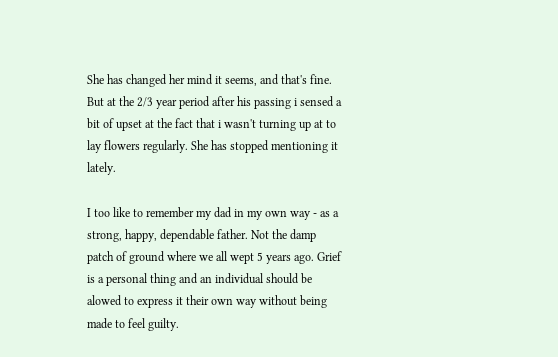She has changed her mind it seems, and that's fine. But at the 2/3 year period after his passing i sensed a bit of upset at the fact that i wasn't turning up at to lay flowers regularly. She has stopped mentioning it lately.

I too like to remember my dad in my own way - as a strong, happy, dependable father. Not the damp patch of ground where we all wept 5 years ago. Grief is a personal thing and an individual should be alowed to express it their own way without being made to feel guilty.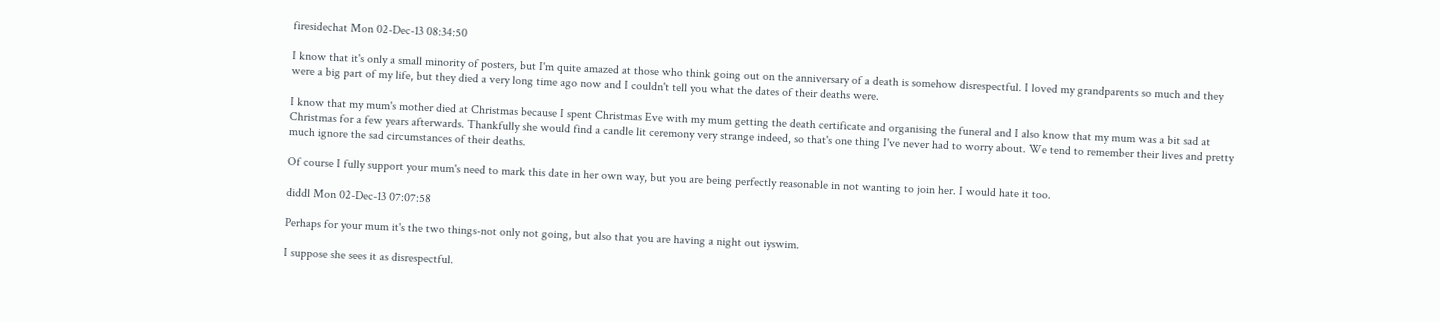firesidechat Mon 02-Dec-13 08:34:50

I know that it's only a small minority of posters, but I'm quite amazed at those who think going out on the anniversary of a death is somehow disrespectful. I loved my grandparents so much and they were a big part of my life, but they died a very long time ago now and I couldn't tell you what the dates of their deaths were.

I know that my mum's mother died at Christmas because I spent Christmas Eve with my mum getting the death certificate and organising the funeral and I also know that my mum was a bit sad at Christmas for a few years afterwards. Thankfully she would find a candle lit ceremony very strange indeed, so that's one thing I've never had to worry about. We tend to remember their lives and pretty much ignore the sad circumstances of their deaths.

Of course I fully support your mum's need to mark this date in her own way, but you are being perfectly reasonable in not wanting to join her. I would hate it too.

diddl Mon 02-Dec-13 07:07:58

Perhaps for your mum it's the two things-not only not going, but also that you are having a night out iyswim.

I suppose she sees it as disrespectful.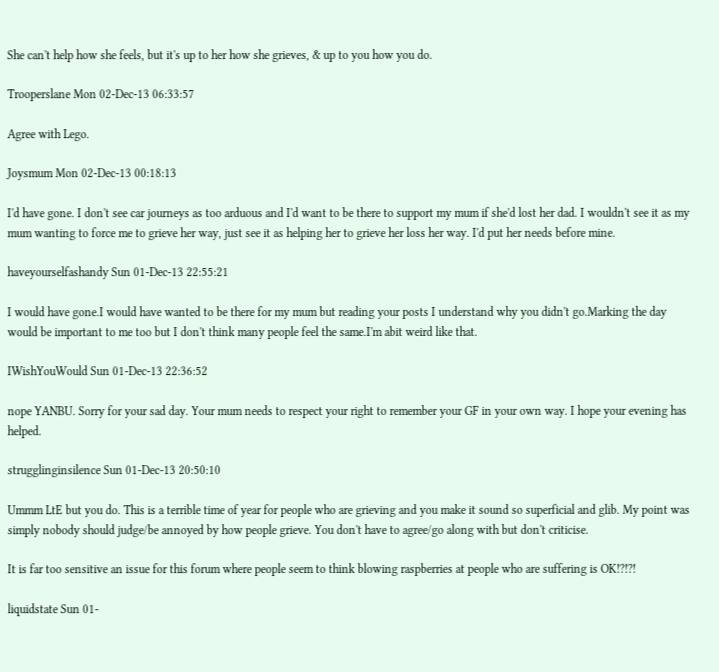She can't help how she feels, but it's up to her how she grieves, & up to you how you do.

Trooperslane Mon 02-Dec-13 06:33:57

Agree with Lego.

Joysmum Mon 02-Dec-13 00:18:13

I'd have gone. I don't see car journeys as too arduous and I'd want to be there to support my mum if she'd lost her dad. I wouldn't see it as my mum wanting to force me to grieve her way, just see it as helping her to grieve her loss her way. I'd put her needs before mine.

haveyourselfashandy Sun 01-Dec-13 22:55:21

I would have gone.I would have wanted to be there for my mum but reading your posts I understand why you didn't go.Marking the day would be important to me too but I don't think many people feel the same.I'm abit weird like that.

IWishYouWould Sun 01-Dec-13 22:36:52

nope YANBU. Sorry for your sad day. Your mum needs to respect your right to remember your GF in your own way. I hope your evening has helped.

strugglinginsilence Sun 01-Dec-13 20:50:10

Ummm LtE but you do. This is a terrible time of year for people who are grieving and you make it sound so superficial and glib. My point was simply nobody should judge/be annoyed by how people grieve. You don't have to agree/go along with but don't criticise.

It is far too sensitive an issue for this forum where people seem to think blowing raspberries at people who are suffering is OK!?!?!

liquidstate Sun 01-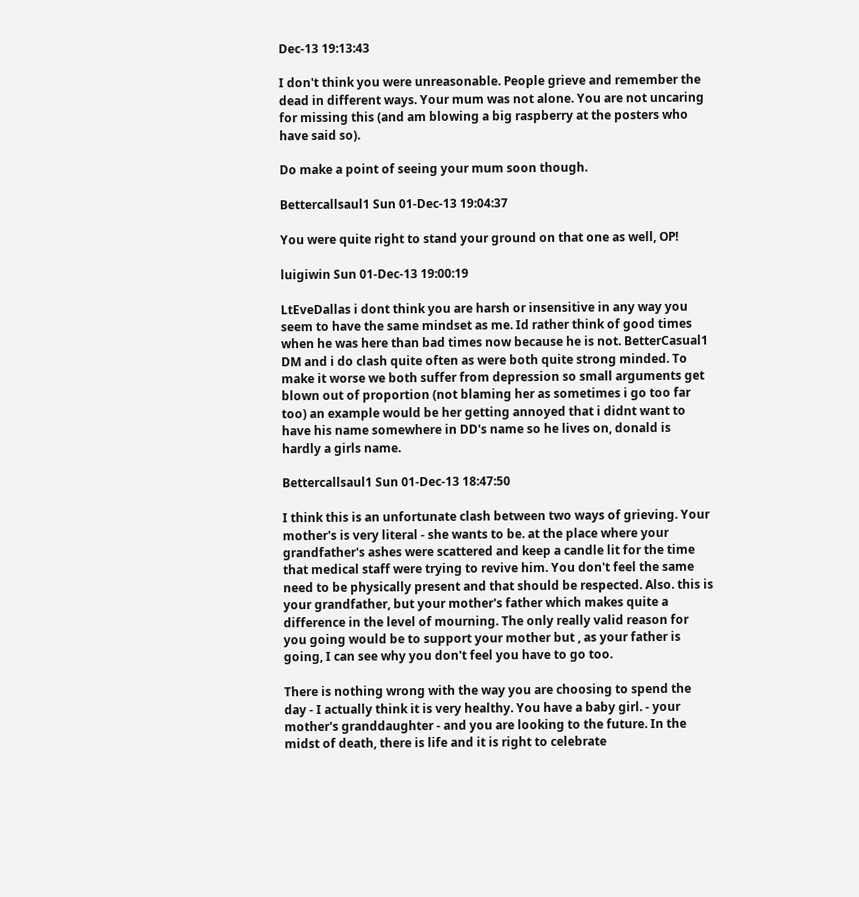Dec-13 19:13:43

I don't think you were unreasonable. People grieve and remember the dead in different ways. Your mum was not alone. You are not uncaring for missing this (and am blowing a big raspberry at the posters who have said so).

Do make a point of seeing your mum soon though.

Bettercallsaul1 Sun 01-Dec-13 19:04:37

You were quite right to stand your ground on that one as well, OP!

luigiwin Sun 01-Dec-13 19:00:19

LtEveDallas i dont think you are harsh or insensitive in any way you seem to have the same mindset as me. Id rather think of good times when he was here than bad times now because he is not. BetterCasual1 DM and i do clash quite often as were both quite strong minded. To make it worse we both suffer from depression so small arguments get blown out of proportion (not blaming her as sometimes i go too far too) an example would be her getting annoyed that i didnt want to have his name somewhere in DD's name so he lives on, donald is hardly a girls name.

Bettercallsaul1 Sun 01-Dec-13 18:47:50

I think this is an unfortunate clash between two ways of grieving. Your mother's is very literal - she wants to be. at the place where your grandfather's ashes were scattered and keep a candle lit for the time that medical staff were trying to revive him. You don't feel the same need to be physically present and that should be respected. Also. this is your grandfather, but your mother's father which makes quite a difference in the level of mourning. The only really valid reason for you going would be to support your mother but , as your father is going, I can see why you don't feel you have to go too.

There is nothing wrong with the way you are choosing to spend the day - I actually think it is very healthy. You have a baby girl. - your mother's granddaughter - and you are looking to the future. In the midst of death, there is life and it is right to celebrate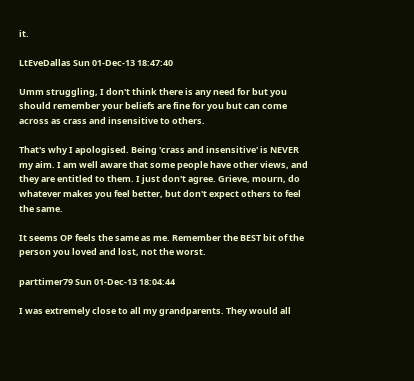it.

LtEveDallas Sun 01-Dec-13 18:47:40

Umm struggling, I don't think there is any need for but you should remember your beliefs are fine for you but can come across as crass and insensitive to others.

That's why I apologised. Being 'crass and insensitive' is NEVER my aim. I am well aware that some people have other views, and they are entitled to them. I just don't agree. Grieve, mourn, do whatever makes you feel better, but don't expect others to feel the same.

It seems OP feels the same as me. Remember the BEST bit of the person you loved and lost, not the worst.

parttimer79 Sun 01-Dec-13 18:04:44

I was extremely close to all my grandparents. They would all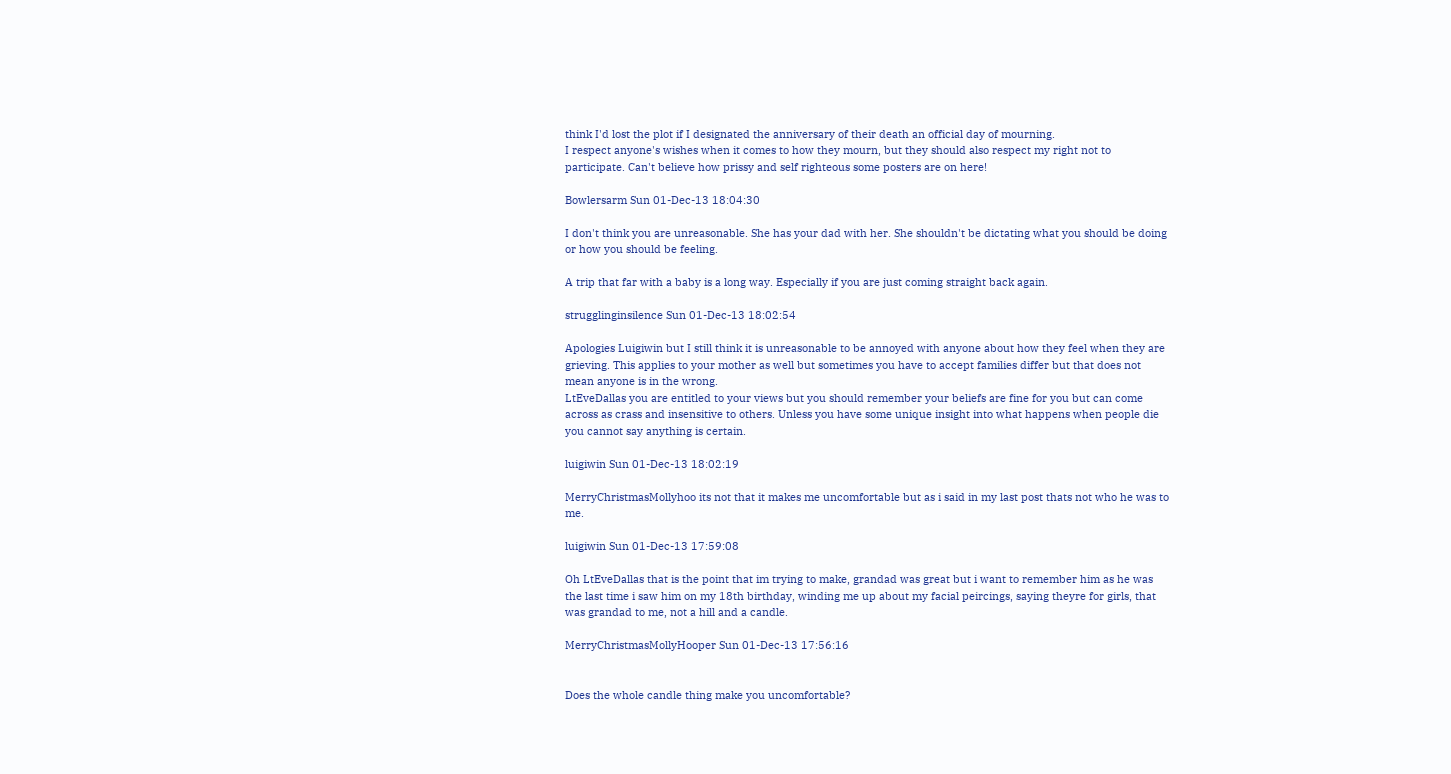think I'd lost the plot if I designated the anniversary of their death an official day of mourning.
I respect anyone's wishes when it comes to how they mourn, but they should also respect my right not to participate. Can't believe how prissy and self righteous some posters are on here!

Bowlersarm Sun 01-Dec-13 18:04:30

I don't think you are unreasonable. She has your dad with her. She shouldn't be dictating what you should be doing or how you should be feeling.

A trip that far with a baby is a long way. Especially if you are just coming straight back again.

strugglinginsilence Sun 01-Dec-13 18:02:54

Apologies Luigiwin but I still think it is unreasonable to be annoyed with anyone about how they feel when they are grieving. This applies to your mother as well but sometimes you have to accept families differ but that does not mean anyone is in the wrong.
LtEveDallas you are entitled to your views but you should remember your beliefs are fine for you but can come across as crass and insensitive to others. Unless you have some unique insight into what happens when people die you cannot say anything is certain.

luigiwin Sun 01-Dec-13 18:02:19

MerryChristmasMollyhoo its not that it makes me uncomfortable but as i said in my last post thats not who he was to me.

luigiwin Sun 01-Dec-13 17:59:08

Oh LtEveDallas that is the point that im trying to make, grandad was great but i want to remember him as he was the last time i saw him on my 18th birthday, winding me up about my facial peircings, saying theyre for girls, that was grandad to me, not a hill and a candle.

MerryChristmasMollyHooper Sun 01-Dec-13 17:56:16


Does the whole candle thing make you uncomfortable?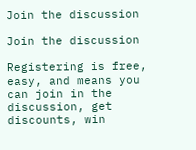Join the discussion

Join the discussion

Registering is free, easy, and means you can join in the discussion, get discounts, win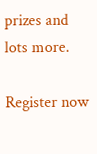prizes and lots more.

Register now